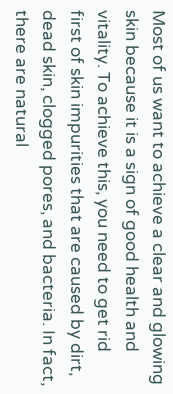Most of us want to achieve a clear and glowing skin because it is a sign of good health and vitality. To achieve this, you need to get rid first of skin impurities that are caused by dirt, dead skin, clogged pores, and bacteria. In fact, there are natural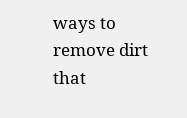ways to remove dirt that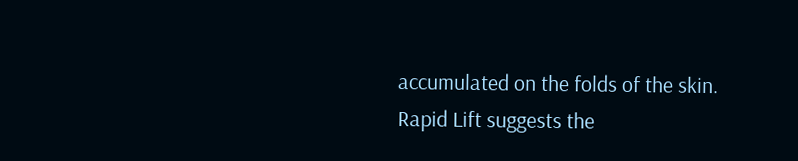accumulated on the folds of the skin. Rapid Lift suggests the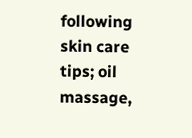following skin care tips; oil massage,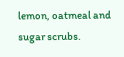lemon, oatmeal and sugar scrubs.